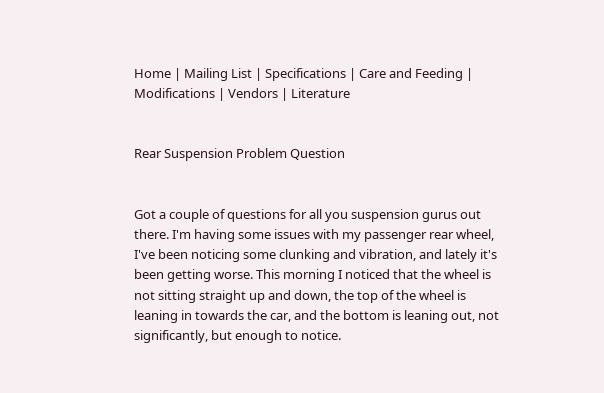Home | Mailing List | Specifications | Care and Feeding | Modifications | Vendors | Literature


Rear Suspension Problem Question


Got a couple of questions for all you suspension gurus out there. I'm having some issues with my passenger rear wheel, I've been noticing some clunking and vibration, and lately it's been getting worse. This morning I noticed that the wheel is not sitting straight up and down, the top of the wheel is leaning in towards the car, and the bottom is leaning out, not significantly, but enough to notice.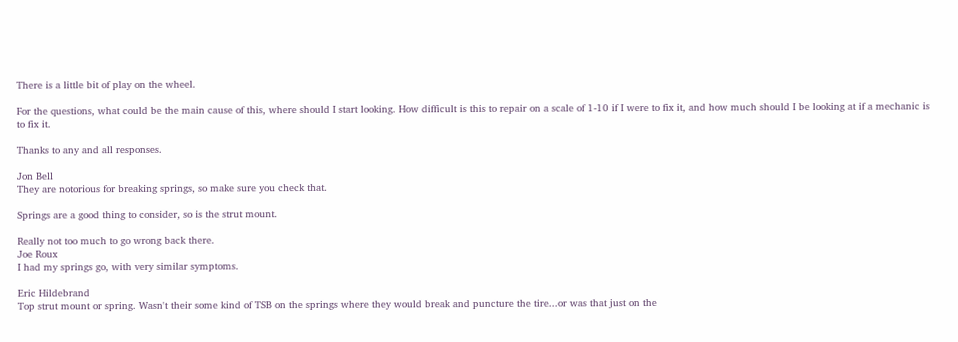There is a little bit of play on the wheel.

For the questions, what could be the main cause of this, where should I start looking. How difficult is this to repair on a scale of 1-10 if I were to fix it, and how much should I be looking at if a mechanic is to fix it.

Thanks to any and all responses.

Jon Bell
They are notorious for breaking springs, so make sure you check that.

Springs are a good thing to consider, so is the strut mount.

Really not too much to go wrong back there.
Joe Roux
I had my springs go, with very similar symptoms.

Eric Hildebrand
Top strut mount or spring. Wasn't their some kind of TSB on the springs where they would break and puncture the tire...or was that just on the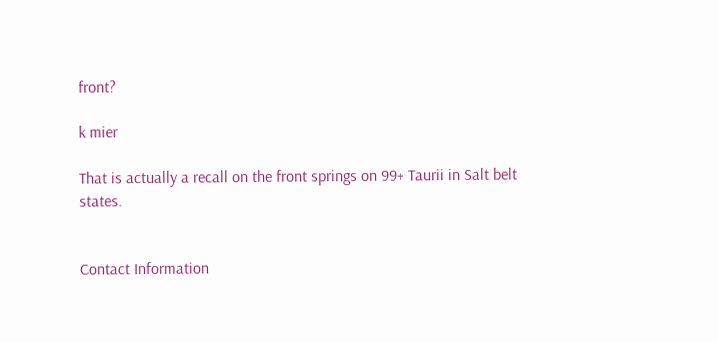front?

k mier

That is actually a recall on the front springs on 99+ Taurii in Salt belt states.


Contact Information